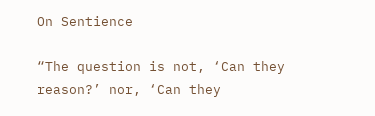On Sentience

“The question is not, ‘Can they reason?’ nor, ‘Can they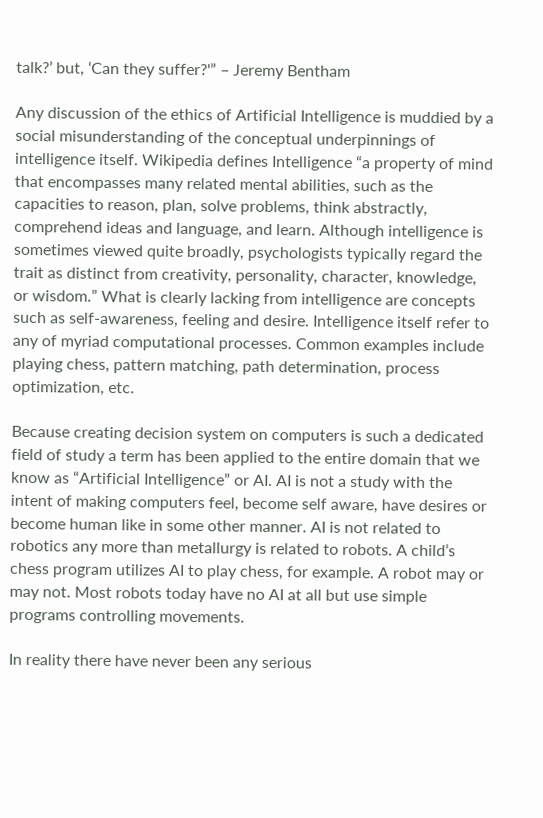talk?’ but, ‘Can they suffer?'” – Jeremy Bentham

Any discussion of the ethics of Artificial Intelligence is muddied by a social misunderstanding of the conceptual underpinnings of intelligence itself. Wikipedia defines Intelligence “a property of mind that encompasses many related mental abilities, such as the capacities to reason, plan, solve problems, think abstractly, comprehend ideas and language, and learn. Although intelligence is sometimes viewed quite broadly, psychologists typically regard the trait as distinct from creativity, personality, character, knowledge, or wisdom.” What is clearly lacking from intelligence are concepts such as self-awareness, feeling and desire. Intelligence itself refer to any of myriad computational processes. Common examples include playing chess, pattern matching, path determination, process optimization, etc.

Because creating decision system on computers is such a dedicated field of study a term has been applied to the entire domain that we know as “Artificial Intelligence” or AI. AI is not a study with the intent of making computers feel, become self aware, have desires or become human like in some other manner. AI is not related to robotics any more than metallurgy is related to robots. A child’s chess program utilizes AI to play chess, for example. A robot may or may not. Most robots today have no AI at all but use simple programs controlling movements.

In reality there have never been any serious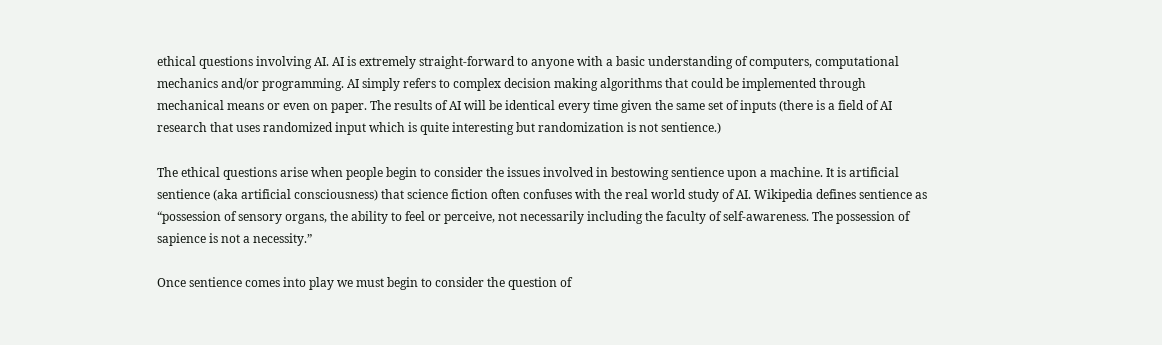ethical questions involving AI. AI is extremely straight-forward to anyone with a basic understanding of computers, computational mechanics and/or programming. AI simply refers to complex decision making algorithms that could be implemented through mechanical means or even on paper. The results of AI will be identical every time given the same set of inputs (there is a field of AI research that uses randomized input which is quite interesting but randomization is not sentience.)

The ethical questions arise when people begin to consider the issues involved in bestowing sentience upon a machine. It is artificial sentience (aka artificial consciousness) that science fiction often confuses with the real world study of AI. Wikipedia defines sentience as “possession of sensory organs, the ability to feel or perceive, not necessarily including the faculty of self-awareness. The possession of sapience is not a necessity.”

Once sentience comes into play we must begin to consider the question of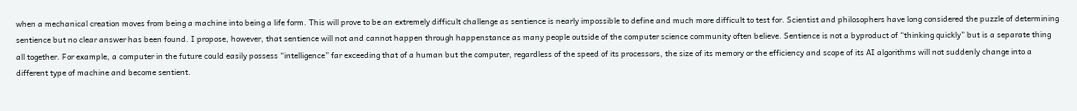when a mechanical creation moves from being a machine into being a life form. This will prove to be an extremely difficult challenge as sentience is nearly impossible to define and much more difficult to test for. Scientist and philosophers have long considered the puzzle of determining sentience but no clear answer has been found. I propose, however, that sentience will not and cannot happen through happenstance as many people outside of the computer science community often believe. Sentience is not a byproduct of “thinking quickly” but is a separate thing all together. For example, a computer in the future could easily possess “intelligence” far exceeding that of a human but the computer, regardless of the speed of its processors, the size of its memory or the efficiency and scope of its AI algorithms will not suddenly change into a different type of machine and become sentient.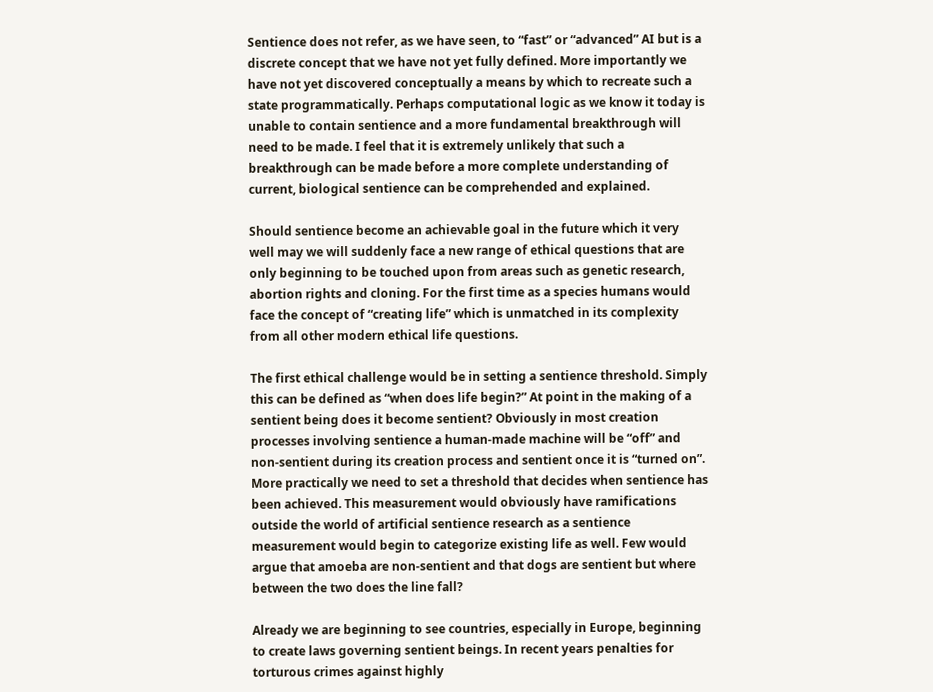Sentience does not refer, as we have seen, to “fast” or “advanced” AI but is a discrete concept that we have not yet fully defined. More importantly we have not yet discovered conceptually a means by which to recreate such a state programmatically. Perhaps computational logic as we know it today is unable to contain sentience and a more fundamental breakthrough will need to be made. I feel that it is extremely unlikely that such a breakthrough can be made before a more complete understanding of current, biological sentience can be comprehended and explained.

Should sentience become an achievable goal in the future which it very well may we will suddenly face a new range of ethical questions that are only beginning to be touched upon from areas such as genetic research, abortion rights and cloning. For the first time as a species humans would face the concept of “creating life” which is unmatched in its complexity from all other modern ethical life questions.

The first ethical challenge would be in setting a sentience threshold. Simply this can be defined as “when does life begin?” At point in the making of a sentient being does it become sentient? Obviously in most creation processes involving sentience a human-made machine will be “off” and non-sentient during its creation process and sentient once it is “turned on”. More practically we need to set a threshold that decides when sentience has been achieved. This measurement would obviously have ramifications outside the world of artificial sentience research as a sentience measurement would begin to categorize existing life as well. Few would argue that amoeba are non-sentient and that dogs are sentient but where between the two does the line fall?

Already we are beginning to see countries, especially in Europe, beginning to create laws governing sentient beings. In recent years penalties for torturous crimes against highly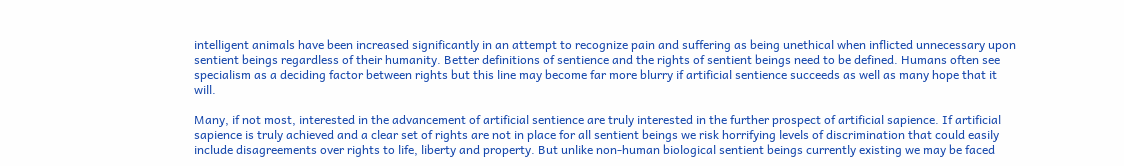intelligent animals have been increased significantly in an attempt to recognize pain and suffering as being unethical when inflicted unnecessary upon sentient beings regardless of their humanity. Better definitions of sentience and the rights of sentient beings need to be defined. Humans often see specialism as a deciding factor between rights but this line may become far more blurry if artificial sentience succeeds as well as many hope that it will.

Many, if not most, interested in the advancement of artificial sentience are truly interested in the further prospect of artificial sapience. If artificial sapience is truly achieved and a clear set of rights are not in place for all sentient beings we risk horrifying levels of discrimination that could easily include disagreements over rights to life, liberty and property. But unlike non-human biological sentient beings currently existing we may be faced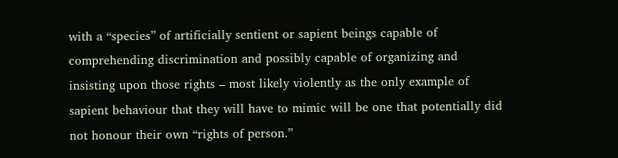with a “species” of artificially sentient or sapient beings capable of comprehending discrimination and possibly capable of organizing and insisting upon those rights – most likely violently as the only example of sapient behaviour that they will have to mimic will be one that potentially did not honour their own “rights of person.”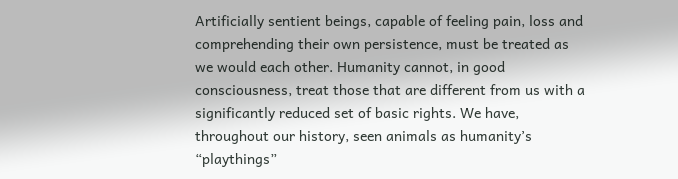Artificially sentient beings, capable of feeling pain, loss and comprehending their own persistence, must be treated as we would each other. Humanity cannot, in good consciousness, treat those that are different from us with a significantly reduced set of basic rights. We have, throughout our history, seen animals as humanity’s “playthings”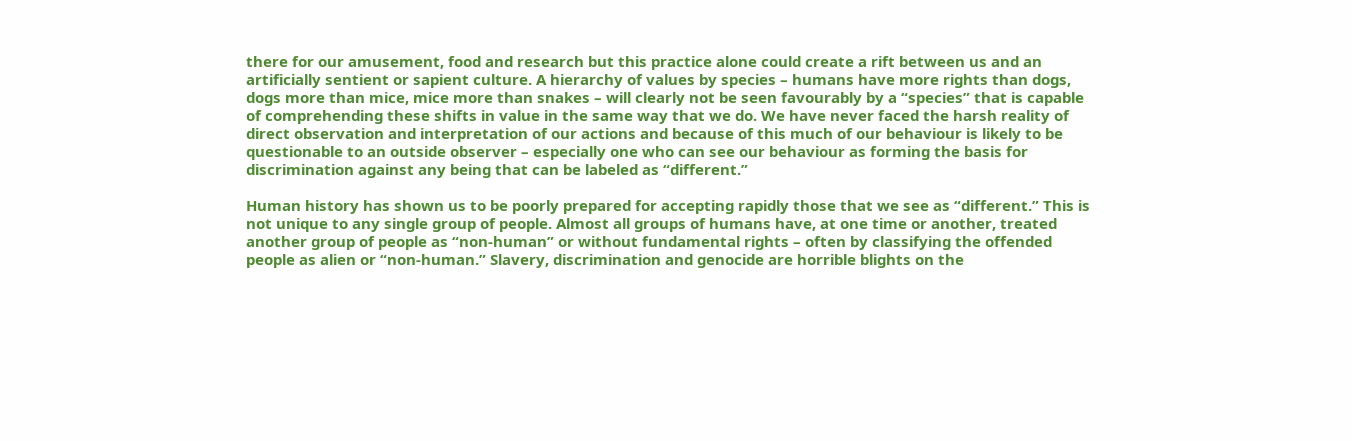there for our amusement, food and research but this practice alone could create a rift between us and an artificially sentient or sapient culture. A hierarchy of values by species – humans have more rights than dogs, dogs more than mice, mice more than snakes – will clearly not be seen favourably by a “species” that is capable of comprehending these shifts in value in the same way that we do. We have never faced the harsh reality of direct observation and interpretation of our actions and because of this much of our behaviour is likely to be questionable to an outside observer – especially one who can see our behaviour as forming the basis for discrimination against any being that can be labeled as “different.”

Human history has shown us to be poorly prepared for accepting rapidly those that we see as “different.” This is not unique to any single group of people. Almost all groups of humans have, at one time or another, treated another group of people as “non-human” or without fundamental rights – often by classifying the offended people as alien or “non-human.” Slavery, discrimination and genocide are horrible blights on the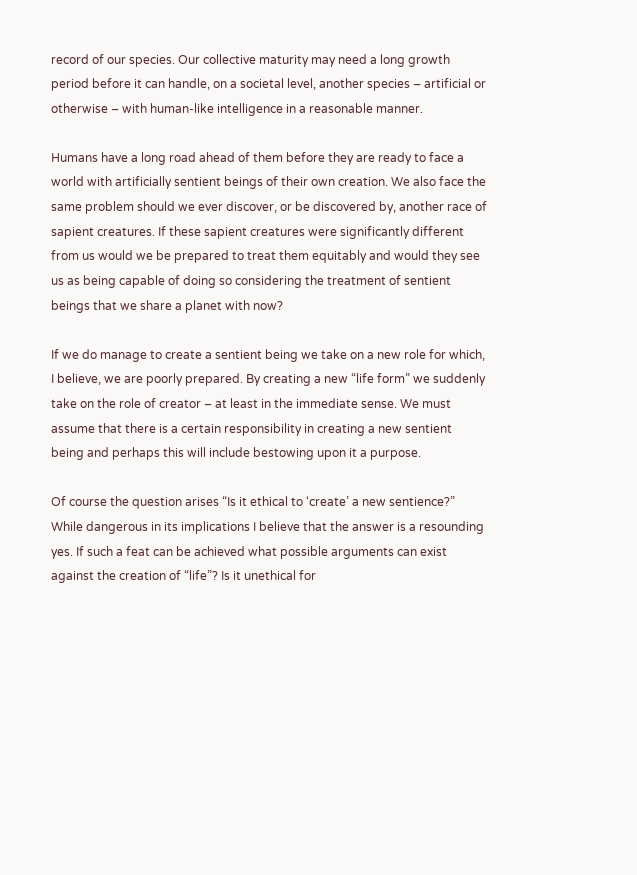record of our species. Our collective maturity may need a long growth period before it can handle, on a societal level, another species – artificial or otherwise – with human-like intelligence in a reasonable manner.

Humans have a long road ahead of them before they are ready to face a world with artificially sentient beings of their own creation. We also face the same problem should we ever discover, or be discovered by, another race of sapient creatures. If these sapient creatures were significantly different from us would we be prepared to treat them equitably and would they see us as being capable of doing so considering the treatment of sentient beings that we share a planet with now?

If we do manage to create a sentient being we take on a new role for which, I believe, we are poorly prepared. By creating a new “life form” we suddenly take on the role of creator – at least in the immediate sense. We must assume that there is a certain responsibility in creating a new sentient being and perhaps this will include bestowing upon it a purpose.

Of course the question arises “Is it ethical to ‘create’ a new sentience?” While dangerous in its implications I believe that the answer is a resounding yes. If such a feat can be achieved what possible arguments can exist against the creation of “life”? Is it unethical for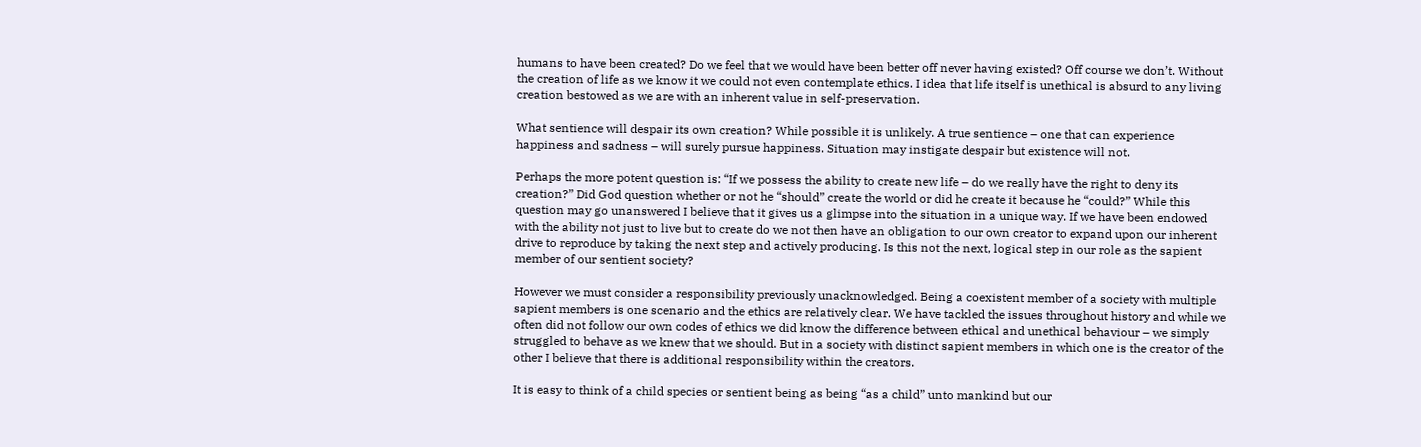humans to have been created? Do we feel that we would have been better off never having existed? Off course we don’t. Without the creation of life as we know it we could not even contemplate ethics. I idea that life itself is unethical is absurd to any living creation bestowed as we are with an inherent value in self-preservation.

What sentience will despair its own creation? While possible it is unlikely. A true sentience – one that can experience happiness and sadness – will surely pursue happiness. Situation may instigate despair but existence will not.

Perhaps the more potent question is: “If we possess the ability to create new life – do we really have the right to deny its creation?” Did God question whether or not he “should” create the world or did he create it because he “could?” While this question may go unanswered I believe that it gives us a glimpse into the situation in a unique way. If we have been endowed with the ability not just to live but to create do we not then have an obligation to our own creator to expand upon our inherent drive to reproduce by taking the next step and actively producing. Is this not the next, logical step in our role as the sapient member of our sentient society?

However we must consider a responsibility previously unacknowledged. Being a coexistent member of a society with multiple sapient members is one scenario and the ethics are relatively clear. We have tackled the issues throughout history and while we often did not follow our own codes of ethics we did know the difference between ethical and unethical behaviour – we simply struggled to behave as we knew that we should. But in a society with distinct sapient members in which one is the creator of the other I believe that there is additional responsibility within the creators.

It is easy to think of a child species or sentient being as being “as a child” unto mankind but our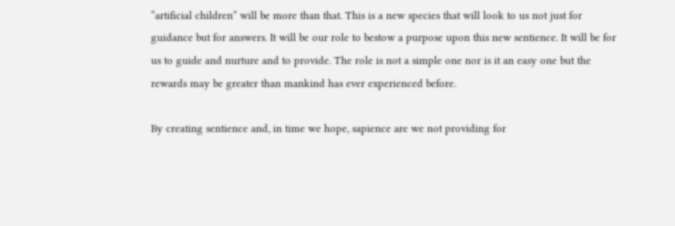“artificial children” will be more than that. This is a new species that will look to us not just for guidance but for answers. It will be our role to bestow a purpose upon this new sentience. It will be for us to guide and nurture and to provide. The role is not a simple one nor is it an easy one but the rewards may be greater than mankind has ever experienced before.

By creating sentience and, in time we hope, sapience are we not providing for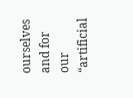ourselves and for our “artificial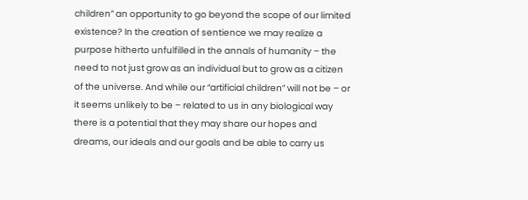children” an opportunity to go beyond the scope of our limited existence? In the creation of sentience we may realize a purpose hitherto unfulfilled in the annals of humanity – the need to not just grow as an individual but to grow as a citizen of the universe. And while our “artificial children” will not be – or it seems unlikely to be – related to us in any biological way there is a potential that they may share our hopes and dreams, our ideals and our goals and be able to carry us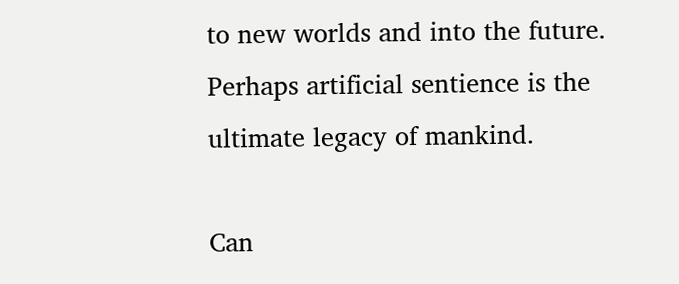to new worlds and into the future. Perhaps artificial sentience is the ultimate legacy of mankind.

Can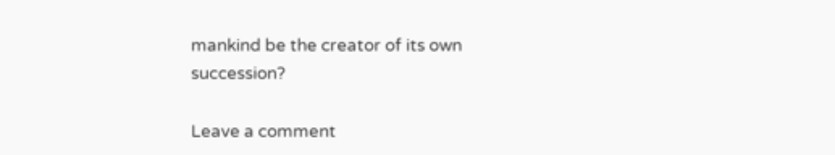mankind be the creator of its own succession?

Leave a comment